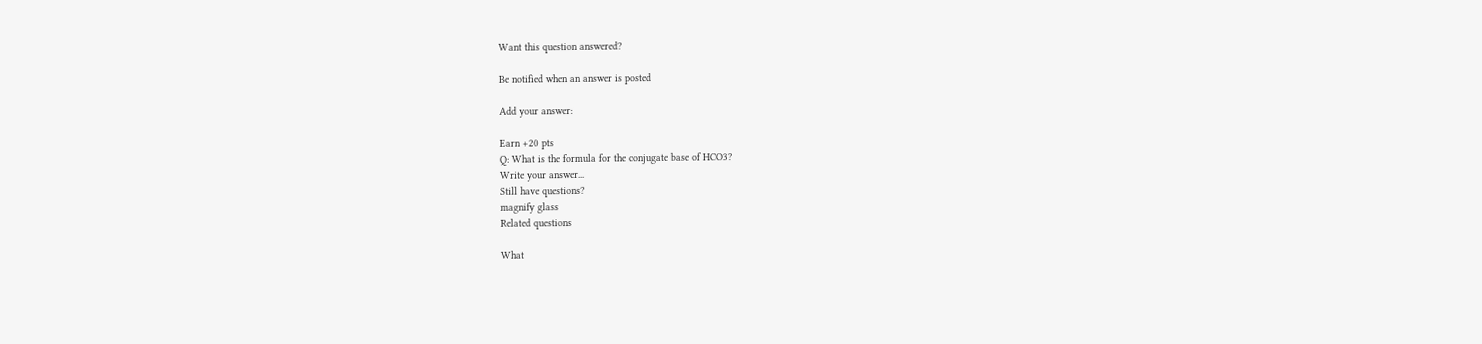Want this question answered?

Be notified when an answer is posted

Add your answer:

Earn +20 pts
Q: What is the formula for the conjugate base of HCO3?
Write your answer...
Still have questions?
magnify glass
Related questions

What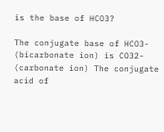is the base of HCO3?

The conjugate base of HCO3- (bicarbonate ion) is CO32- (carbonate ion) The conjugate acid of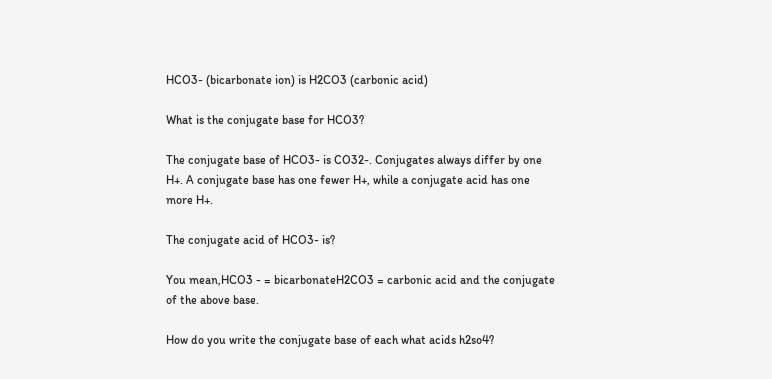HCO3- (bicarbonate ion) is H2CO3 (carbonic acid)

What is the conjugate base for HCO3?

The conjugate base of HCO3- is CO32-. Conjugates always differ by one H+. A conjugate base has one fewer H+, while a conjugate acid has one more H+.

The conjugate acid of HCO3- is?

You mean,HCO3 - = bicarbonateH2CO3 = carbonic acid and the conjugate of the above base.

How do you write the conjugate base of each what acids h2so4?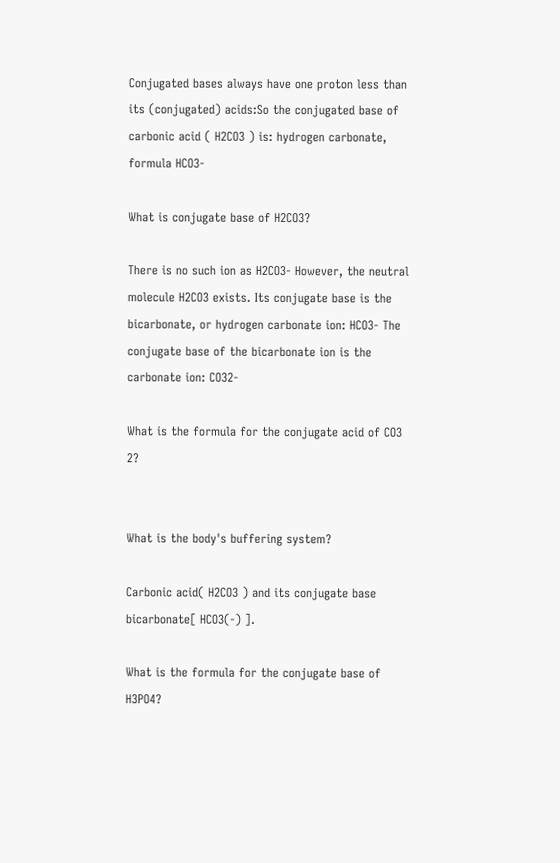Conjugated bases always have one proton less than its (conjugated) acids:So the conjugated base of carbonic acid ( H2CO3 ) is: hydrogen carbonate, formula HCO3-

What is conjugate base of H2CO3?

There is no such ion as H2CO3- However, the neutral molecule H2CO3 exists. Its conjugate base is the bicarbonate, or hydrogen carbonate ion: HCO3- The conjugate base of the bicarbonate ion is the carbonate ion: CO32-

What is the formula for the conjugate acid of CO3 2?


What is the body's buffering system?

Carbonic acid( H2CO3 ) and its conjugate base bicarbonate[ HCO3(-) ].

What is the formula for the conjugate base of H3PO4?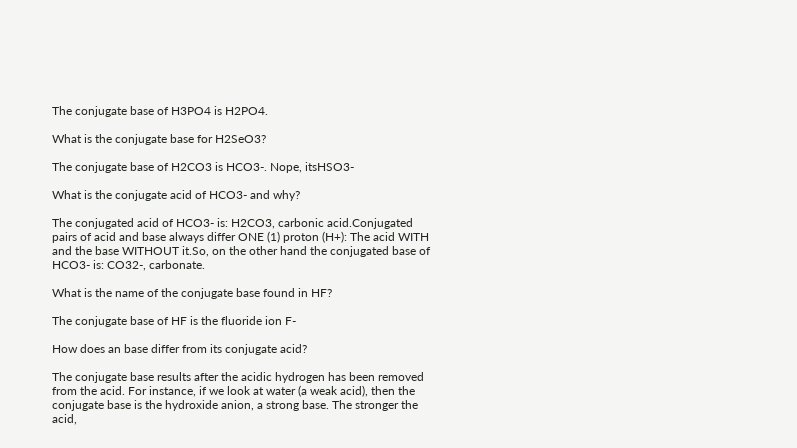The conjugate base of H3PO4 is H2PO4.

What is the conjugate base for H2SeO3?

The conjugate base of H2CO3 is HCO3-. Nope, itsHSO3-

What is the conjugate acid of HCO3- and why?

The conjugated acid of HCO3- is: H2CO3, carbonic acid.Conjugated pairs of acid and base always differ ONE (1) proton (H+): The acid WITH and the base WITHOUT it.So, on the other hand the conjugated base of HCO3- is: CO32-, carbonate.

What is the name of the conjugate base found in HF?

The conjugate base of HF is the fluoride ion F-

How does an base differ from its conjugate acid?

The conjugate base results after the acidic hydrogen has been removed from the acid. For instance, if we look at water (a weak acid), then the conjugate base is the hydroxide anion, a strong base. The stronger the acid,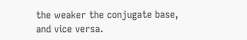the weaker the conjugate base, and vice versa.